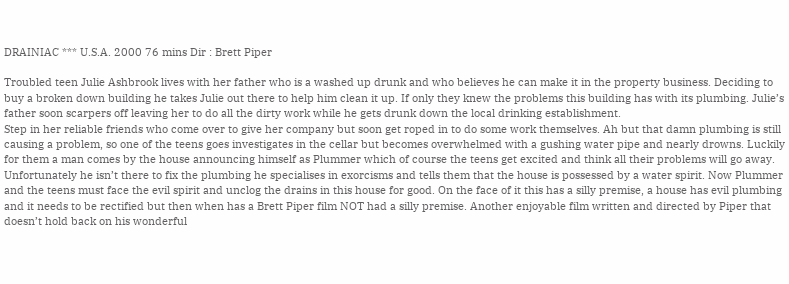DRAINIAC *** U.S.A. 2000 76 mins Dir : Brett Piper

Troubled teen Julie Ashbrook lives with her father who is a washed up drunk and who believes he can make it in the property business. Deciding to buy a broken down building he takes Julie out there to help him clean it up. If only they knew the problems this building has with its plumbing. Julie’s father soon scarpers off leaving her to do all the dirty work while he gets drunk down the local drinking establishment.
Step in her reliable friends who come over to give her company but soon get roped in to do some work themselves. Ah but that damn plumbing is still causing a problem, so one of the teens goes investigates in the cellar but becomes overwhelmed with a gushing water pipe and nearly drowns. Luckily for them a man comes by the house announcing himself as Plummer which of course the teens get excited and think all their problems will go away. Unfortunately he isn’t there to fix the plumbing he specialises in exorcisms and tells them that the house is possessed by a water spirit. Now Plummer and the teens must face the evil spirit and unclog the drains in this house for good. On the face of it this has a silly premise, a house has evil plumbing and it needs to be rectified but then when has a Brett Piper film NOT had a silly premise. Another enjoyable film written and directed by Piper that doesn’t hold back on his wonderful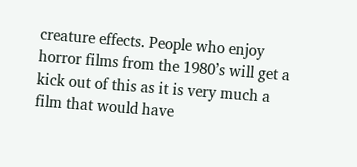creature effects. People who enjoy horror films from the 1980’s will get a kick out of this as it is very much a film that would have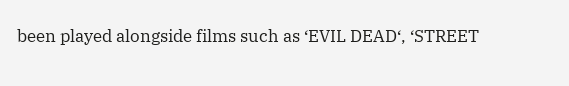been played alongside films such as ‘EVIL DEAD‘, ‘STREET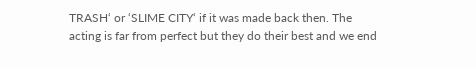TRASH‘ or ‘SLIME CITY‘ if it was made back then. The acting is far from perfect but they do their best and we end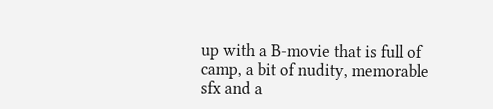up with a B-movie that is full of camp, a bit of nudity, memorable sfx and a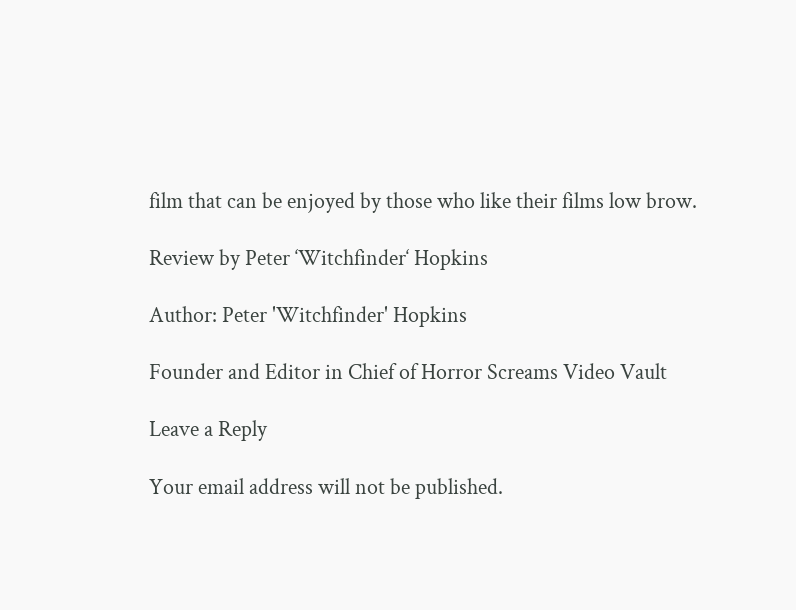film that can be enjoyed by those who like their films low brow.

Review by Peter ‘Witchfinder‘ Hopkins

Author: Peter 'Witchfinder' Hopkins

Founder and Editor in Chief of Horror Screams Video Vault

Leave a Reply

Your email address will not be published.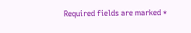Required fields are marked *